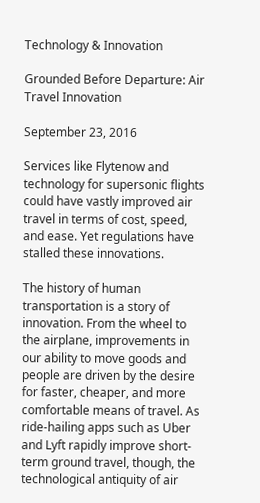Technology & Innovation

Grounded Before Departure: Air Travel Innovation

September 23, 2016

Services like Flytenow and technology for supersonic flights could have vastly improved air travel in terms of cost, speed, and ease. Yet regulations have stalled these innovations.

The history of human transportation is a story of innovation. From the wheel to the airplane, improvements in our ability to move goods and people are driven by the desire for faster, cheaper, and more comfortable means of travel. As ride-hailing apps such as Uber and Lyft rapidly improve short-term ground travel, though, the technological antiquity of air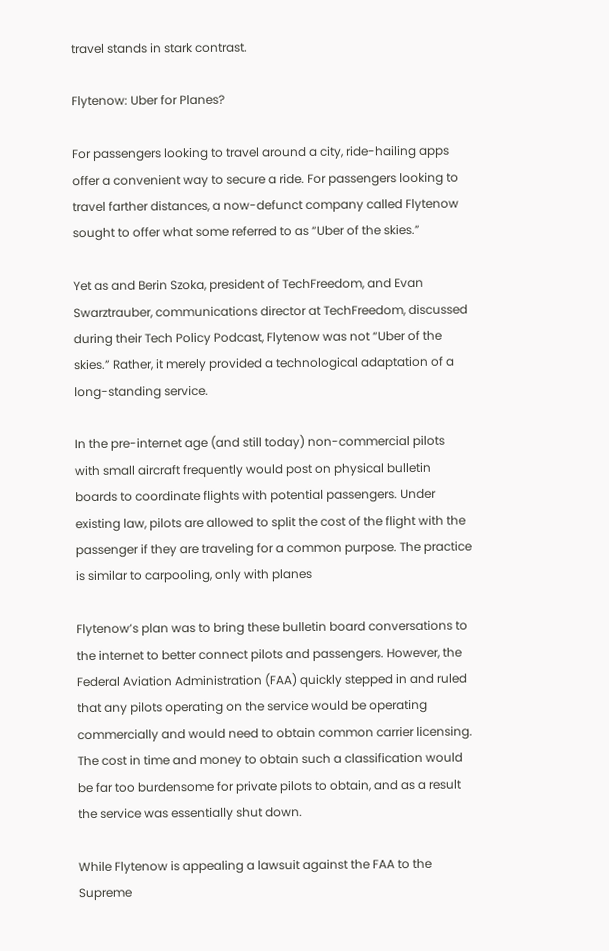travel stands in stark contrast.

Flytenow: Uber for Planes?

For passengers looking to travel around a city, ride-hailing apps offer a convenient way to secure a ride. For passengers looking to travel farther distances, a now-defunct company called Flytenow sought to offer what some referred to as “Uber of the skies.”

Yet as and Berin Szoka, president of TechFreedom, and Evan Swarztrauber, communications director at TechFreedom, discussed during their Tech Policy Podcast, Flytenow was not “Uber of the skies.” Rather, it merely provided a technological adaptation of a long-standing service.

In the pre-internet age (and still today) non-commercial pilots with small aircraft frequently would post on physical bulletin boards to coordinate flights with potential passengers. Under existing law, pilots are allowed to split the cost of the flight with the passenger if they are traveling for a common purpose. The practice is similar to carpooling, only with planes

Flytenow’s plan was to bring these bulletin board conversations to the internet to better connect pilots and passengers. However, the Federal Aviation Administration (FAA) quickly stepped in and ruled that any pilots operating on the service would be operating commercially and would need to obtain common carrier licensing. The cost in time and money to obtain such a classification would be far too burdensome for private pilots to obtain, and as a result the service was essentially shut down.

While Flytenow is appealing a lawsuit against the FAA to the Supreme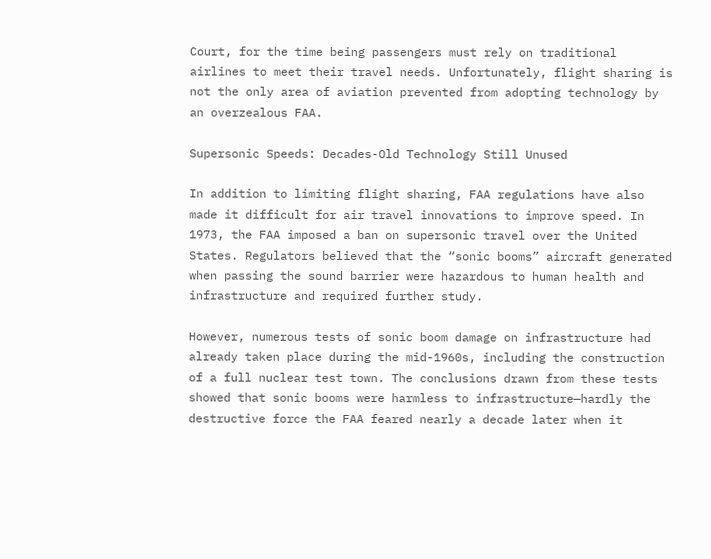Court, for the time being passengers must rely on traditional airlines to meet their travel needs. Unfortunately, flight sharing is not the only area of aviation prevented from adopting technology by an overzealous FAA.

Supersonic Speeds: Decades-Old Technology Still Unused

In addition to limiting flight sharing, FAA regulations have also made it difficult for air travel innovations to improve speed. In 1973, the FAA imposed a ban on supersonic travel over the United States. Regulators believed that the “sonic booms” aircraft generated when passing the sound barrier were hazardous to human health and infrastructure and required further study.

However, numerous tests of sonic boom damage on infrastructure had already taken place during the mid-1960s, including the construction of a full nuclear test town. The conclusions drawn from these tests showed that sonic booms were harmless to infrastructure—hardly the destructive force the FAA feared nearly a decade later when it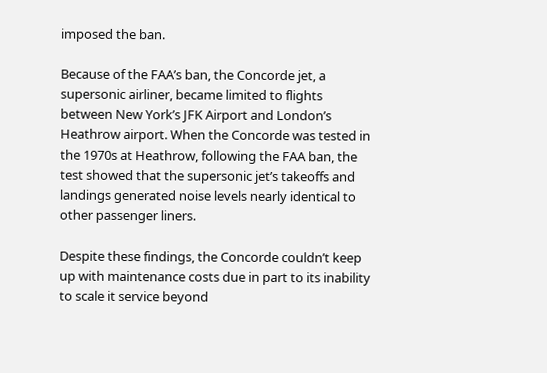imposed the ban.

Because of the FAA’s ban, the Concorde jet, a supersonic airliner, became limited to flights between New York’s JFK Airport and London’s Heathrow airport. When the Concorde was tested in the 1970s at Heathrow, following the FAA ban, the test showed that the supersonic jet’s takeoffs and landings generated noise levels nearly identical to other passenger liners.

Despite these findings, the Concorde couldn’t keep up with maintenance costs due in part to its inability to scale it service beyond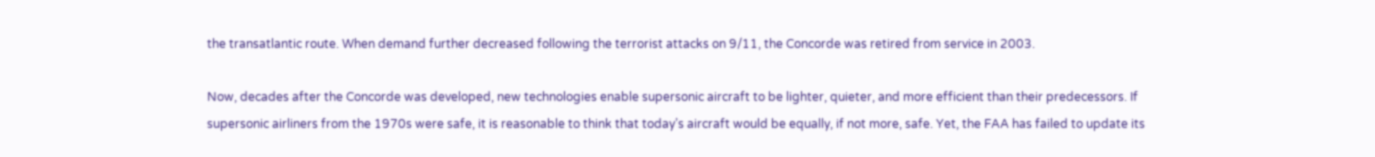the transatlantic route. When demand further decreased following the terrorist attacks on 9/11, the Concorde was retired from service in 2003.

Now, decades after the Concorde was developed, new technologies enable supersonic aircraft to be lighter, quieter, and more efficient than their predecessors. If supersonic airliners from the 1970s were safe, it is reasonable to think that today’s aircraft would be equally, if not more, safe. Yet, the FAA has failed to update its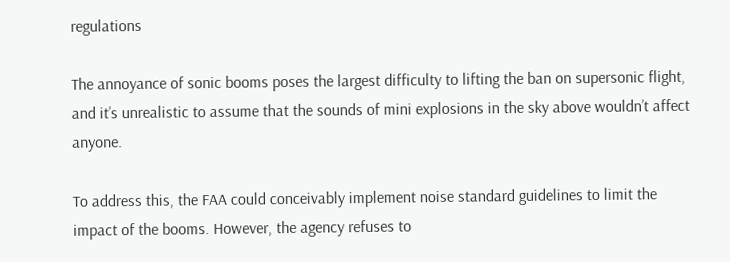regulations

The annoyance of sonic booms poses the largest difficulty to lifting the ban on supersonic flight, and it’s unrealistic to assume that the sounds of mini explosions in the sky above wouldn’t affect anyone.

To address this, the FAA could conceivably implement noise standard guidelines to limit the impact of the booms. However, the agency refuses to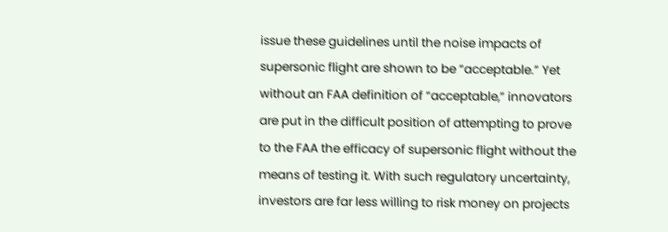issue these guidelines until the noise impacts of supersonic flight are shown to be “acceptable.” Yet without an FAA definition of “acceptable,” innovators are put in the difficult position of attempting to prove to the FAA the efficacy of supersonic flight without the means of testing it. With such regulatory uncertainty, investors are far less willing to risk money on projects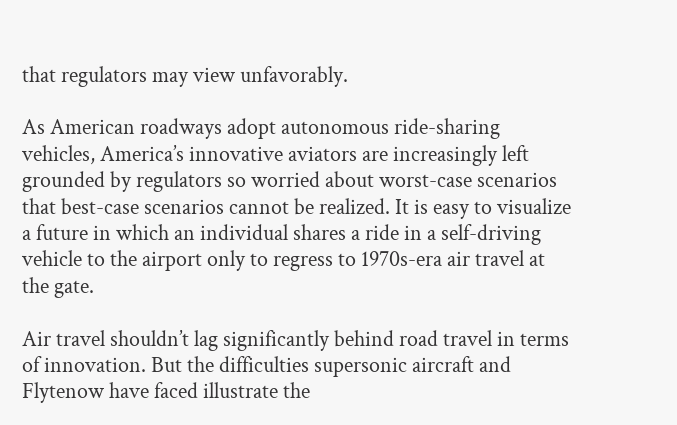that regulators may view unfavorably.

As American roadways adopt autonomous ride-sharing vehicles, America’s innovative aviators are increasingly left grounded by regulators so worried about worst-case scenarios that best-case scenarios cannot be realized. It is easy to visualize a future in which an individual shares a ride in a self-driving vehicle to the airport only to regress to 1970s-era air travel at the gate.

Air travel shouldn’t lag significantly behind road travel in terms of innovation. But the difficulties supersonic aircraft and Flytenow have faced illustrate the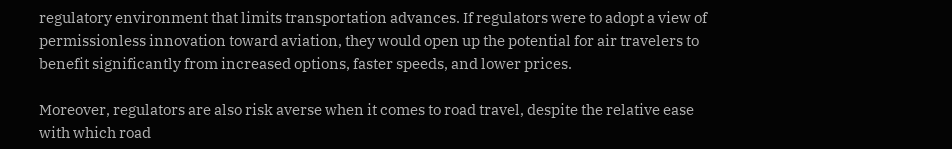regulatory environment that limits transportation advances. If regulators were to adopt a view of permissionless innovation toward aviation, they would open up the potential for air travelers to benefit significantly from increased options, faster speeds, and lower prices.

Moreover, regulators are also risk averse when it comes to road travel, despite the relative ease with which road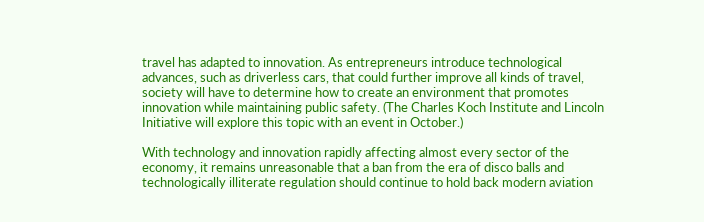travel has adapted to innovation. As entrepreneurs introduce technological advances, such as driverless cars, that could further improve all kinds of travel, society will have to determine how to create an environment that promotes innovation while maintaining public safety. (The Charles Koch Institute and Lincoln Initiative will explore this topic with an event in October.)

With technology and innovation rapidly affecting almost every sector of the economy, it remains unreasonable that a ban from the era of disco balls and technologically illiterate regulation should continue to hold back modern aviation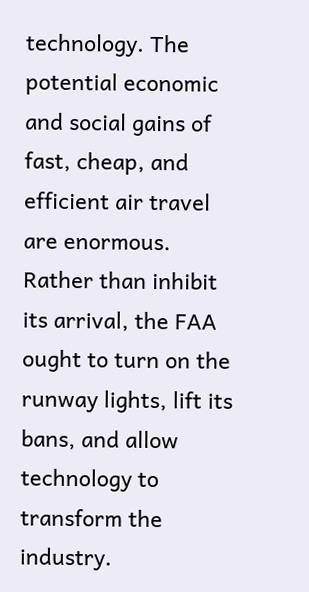technology. The potential economic and social gains of fast, cheap, and efficient air travel are enormous. Rather than inhibit its arrival, the FAA ought to turn on the runway lights, lift its bans, and allow technology to transform the industry.